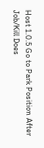Host 1.0.5 Go to Park Position After Job/Kill Does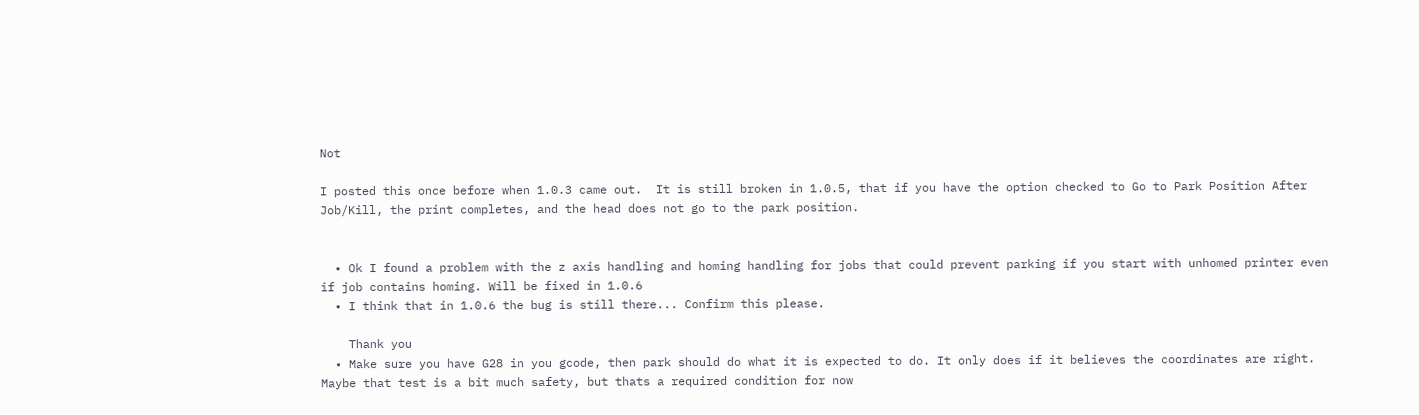Not

I posted this once before when 1.0.3 came out.  It is still broken in 1.0.5, that if you have the option checked to Go to Park Position After Job/Kill, the print completes, and the head does not go to the park position.


  • Ok I found a problem with the z axis handling and homing handling for jobs that could prevent parking if you start with unhomed printer even if job contains homing. Will be fixed in 1.0.6
  • I think that in 1.0.6 the bug is still there... Confirm this please.

    Thank you
  • Make sure you have G28 in you gcode, then park should do what it is expected to do. It only does if it believes the coordinates are right. Maybe that test is a bit much safety, but thats a required condition for now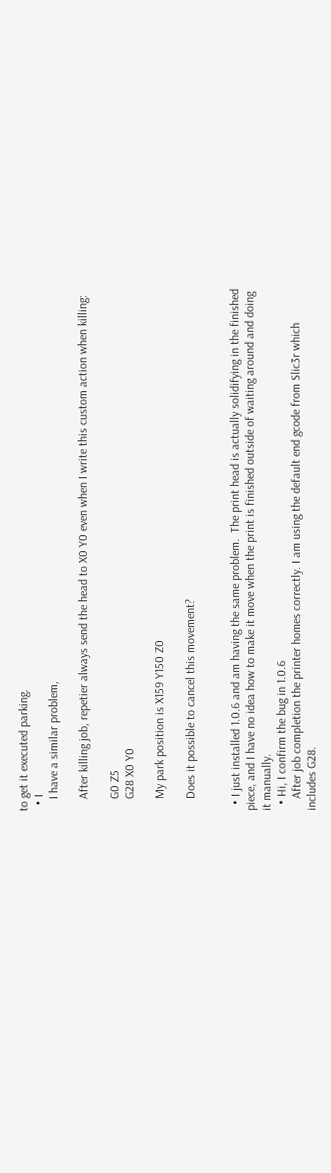to get it executed parking.
  • I
    I have a similar problem,

    After killing job, repetier always send the head to X0 Y0 even when I write this custom action when killing:

    G0 Z5
    G28 X0 Y0

    My park position is X159 Y150 Z0

    Does it possible to cancel this movement?


  • I just installed 1.0.6 and am having the same problem.  The print head is actually solidifying in the finished piece, and I have no idea how to make it move when the print is finished outside of waiting around and doing it manually.
  • Hi, I confirm the bug in 1.0.6
    After job completion the printer homes correctly. I am using the default end gcode from Slic3r which includes G28.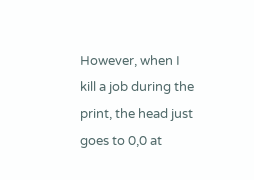However, when I kill a job during the print, the head just goes to 0,0 at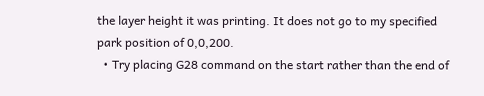the layer height it was printing. It does not go to my specified park position of 0,0,200.
  • Try placing G28 command on the start rather than the end of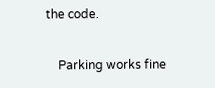the code.

    Parking works fine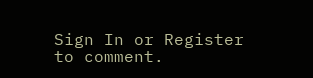Sign In or Register to comment.